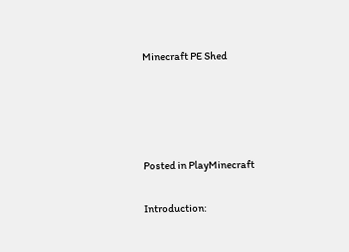Minecraft PE Shed




Posted in PlayMinecraft

Introduction: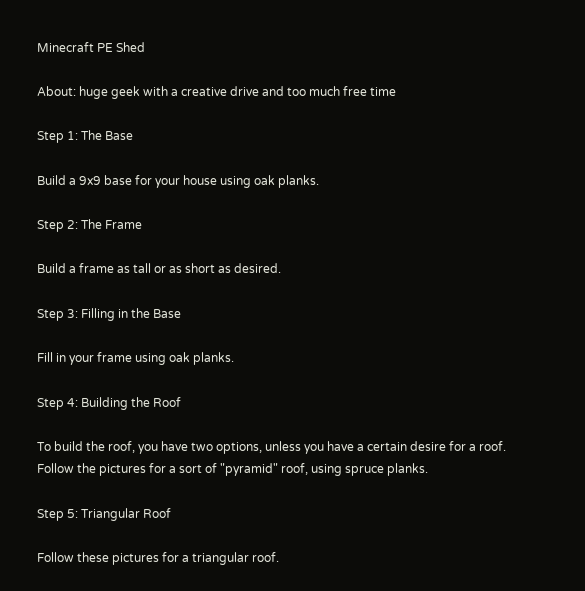Minecraft PE Shed

About: huge geek with a creative drive and too much free time

Step 1: The Base

Build a 9x9 base for your house using oak planks.

Step 2: The Frame

Build a frame as tall or as short as desired.

Step 3: Filling in the Base

Fill in your frame using oak planks.

Step 4: Building the Roof

To build the roof, you have two options, unless you have a certain desire for a roof. Follow the pictures for a sort of "pyramid" roof, using spruce planks.

Step 5: Triangular Roof

Follow these pictures for a triangular roof.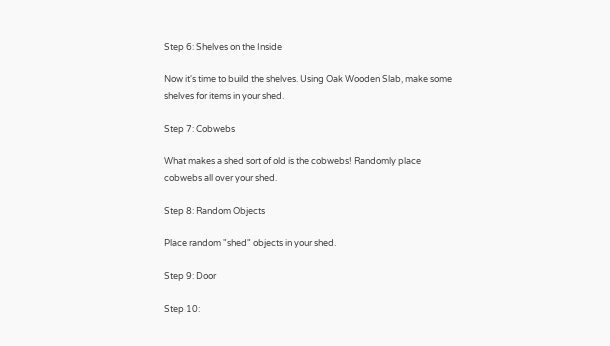Step 6: Shelves on the Inside

Now it's time to build the shelves. Using Oak Wooden Slab, make some shelves for items in your shed.

Step 7: Cobwebs

What makes a shed sort of old is the cobwebs! Randomly place cobwebs all over your shed.

Step 8: Random Objects

Place random "shed" objects in your shed.

Step 9: Door

Step 10: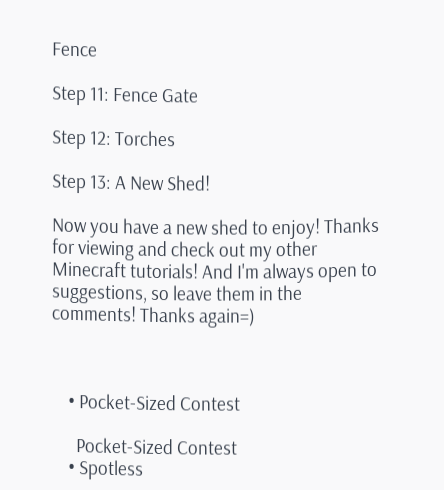Fence

Step 11: Fence Gate

Step 12: Torches

Step 13: A New Shed!

Now you have a new shed to enjoy! Thanks for viewing and check out my other Minecraft tutorials! And I'm always open to suggestions, so leave them in the comments! Thanks again=)



    • Pocket-Sized Contest

      Pocket-Sized Contest
    • Spotless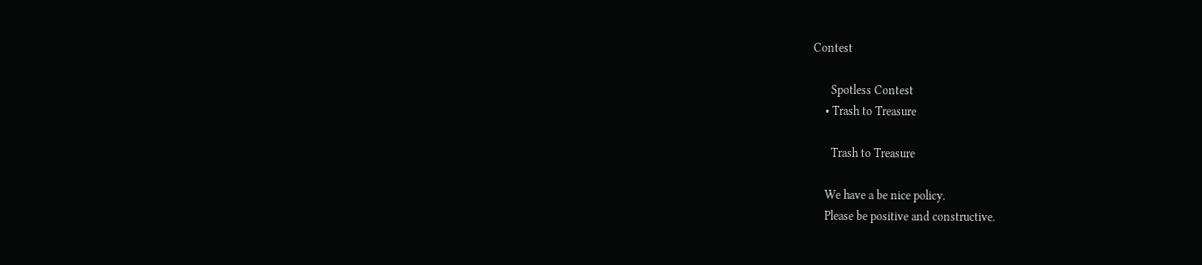Contest

      Spotless Contest
    • Trash to Treasure

      Trash to Treasure

    We have a be nice policy.
    Please be positive and constructive.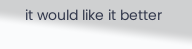it would like it better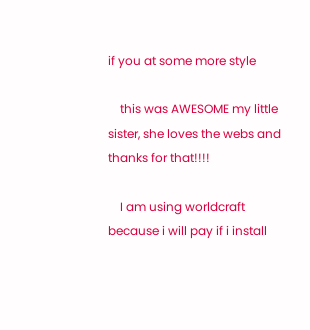if you at some more style

    this was AWESOME my little sister, she loves the webs and thanks for that!!!!

    I am using worldcraft because i will pay if i install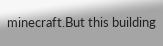minecraft.But this building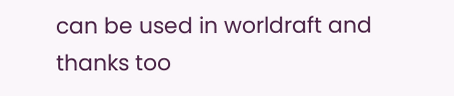can be used in worldraft and thanks too